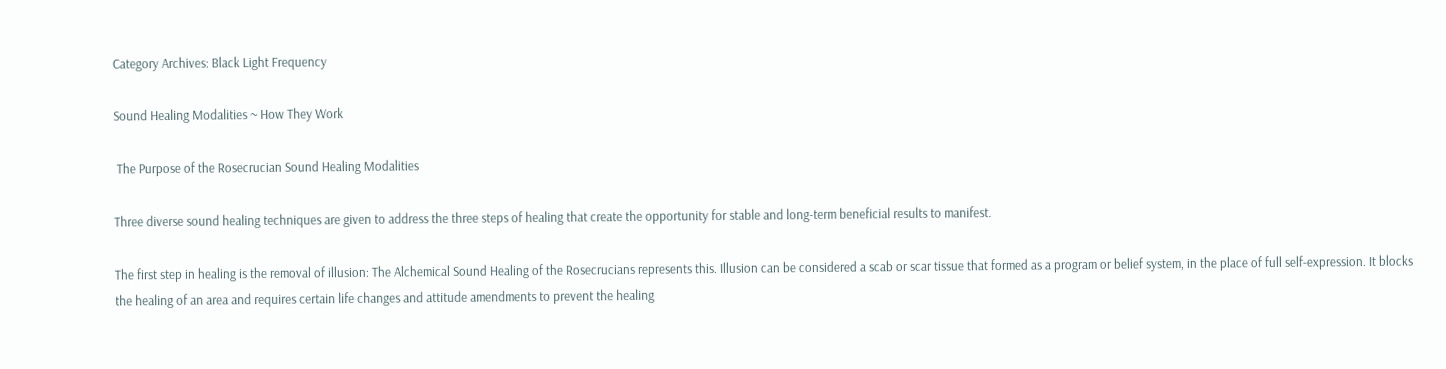Category Archives: Black Light Frequency

Sound Healing Modalities ~ How They Work

 The Purpose of the Rosecrucian Sound Healing Modalities

Three diverse sound healing techniques are given to address the three steps of healing that create the opportunity for stable and long-term beneficial results to manifest.

The first step in healing is the removal of illusion: The Alchemical Sound Healing of the Rosecrucians represents this. Illusion can be considered a scab or scar tissue that formed as a program or belief system, in the place of full self-expression. It blocks the healing of an area and requires certain life changes and attitude amendments to prevent the healing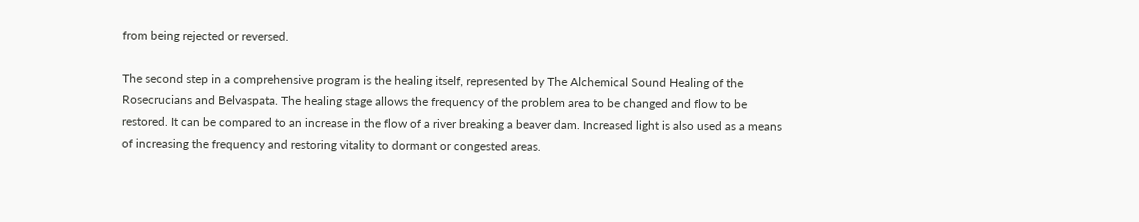from being rejected or reversed.

The second step in a comprehensive program is the healing itself, represented by The Alchemical Sound Healing of the Rosecrucians and Belvaspata. The healing stage allows the frequency of the problem area to be changed and flow to be restored. It can be compared to an increase in the flow of a river breaking a beaver dam. Increased light is also used as a means of increasing the frequency and restoring vitality to dormant or congested areas.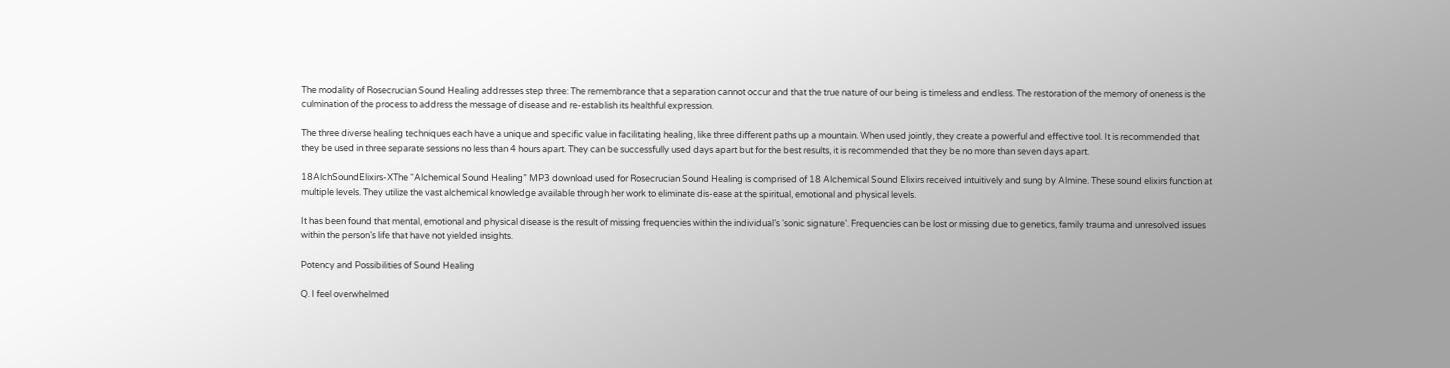The modality of Rosecrucian Sound Healing addresses step three: The remembrance that a separation cannot occur and that the true nature of our being is timeless and endless. The restoration of the memory of oneness is the culmination of the process to address the message of disease and re-establish its healthful expression.

The three diverse healing techniques each have a unique and specific value in facilitating healing, like three different paths up a mountain. When used jointly, they create a powerful and effective tool. It is recommended that they be used in three separate sessions no less than 4 hours apart. They can be successfully used days apart but for the best results, it is recommended that they be no more than seven days apart.

18AlchSoundElixirs-XThe “Alchemical Sound Healing” MP3 download used for Rosecrucian Sound Healing is comprised of 18 Alchemical Sound Elixirs received intuitively and sung by Almine. These sound elixirs function at multiple levels. They utilize the vast alchemical knowledge available through her work to eliminate dis-ease at the spiritual, emotional and physical levels.

It has been found that mental, emotional and physical disease is the result of missing frequencies within the individual’s ‘sonic signature’. Frequencies can be lost or missing due to genetics, family trauma and unresolved issues within the person’s life that have not yielded insights.

Potency and Possibilities of Sound Healing

Q. I feel overwhelmed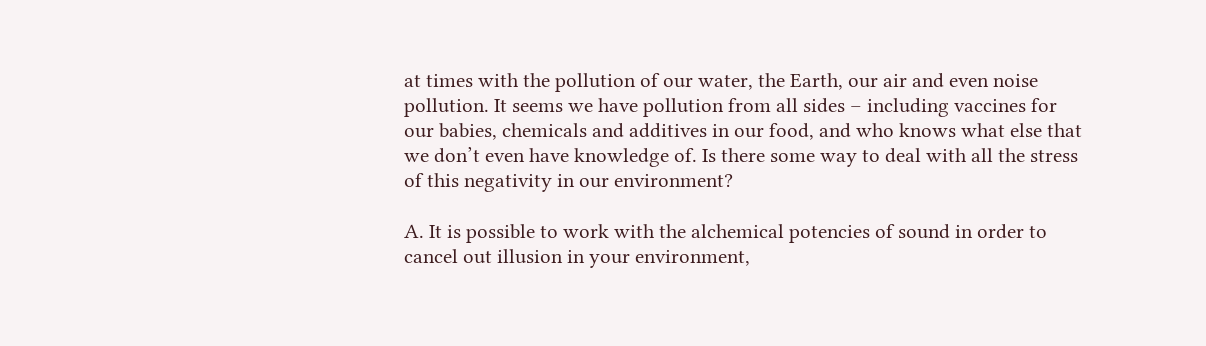at times with the pollution of our water, the Earth, our air and even noise pollution. It seems we have pollution from all sides – including vaccines for our babies, chemicals and additives in our food, and who knows what else that we don’t even have knowledge of. Is there some way to deal with all the stress of this negativity in our environment?

A. It is possible to work with the alchemical potencies of sound in order to cancel out illusion in your environment,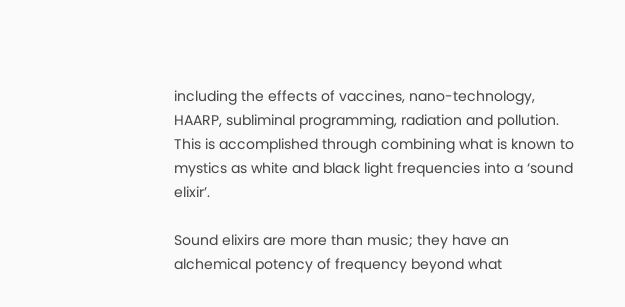including the effects of vaccines, nano-technology, HAARP, subliminal programming, radiation and pollution. This is accomplished through combining what is known to mystics as white and black light frequencies into a ‘sound elixir’.

Sound elixirs are more than music; they have an alchemical potency of frequency beyond what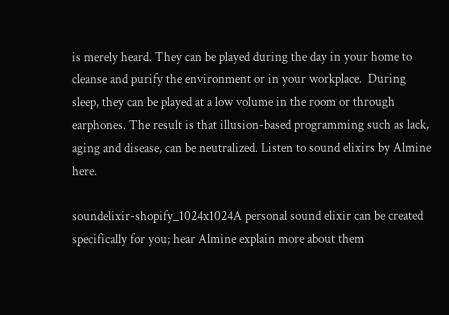is merely heard. They can be played during the day in your home to cleanse and purify the environment or in your workplace.  During sleep, they can be played at a low volume in the room or through earphones. The result is that illusion-based programming such as lack, aging and disease, can be neutralized. Listen to sound elixirs by Almine here.

soundelixir-shopify_1024x1024A personal sound elixir can be created specifically for you; hear Almine explain more about them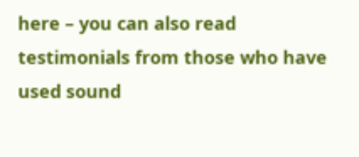here – you can also read testimonials from those who have used sound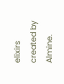elixirs created by Almine.